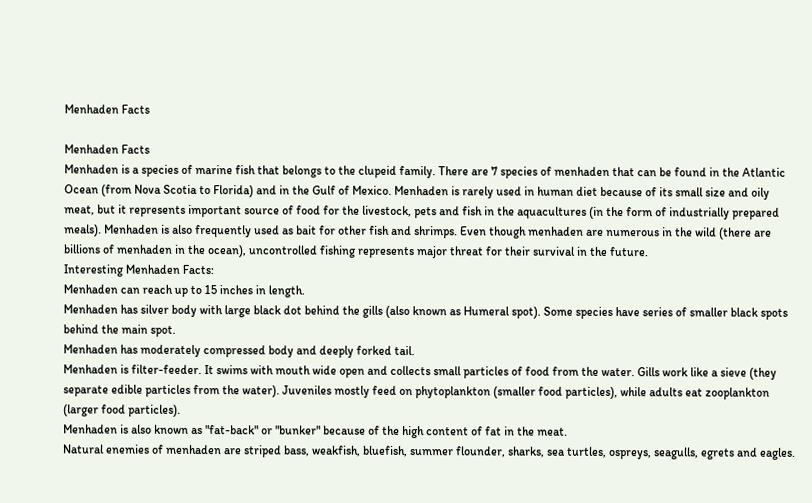Menhaden Facts

Menhaden Facts
Menhaden is a species of marine fish that belongs to the clupeid family. There are 7 species of menhaden that can be found in the Atlantic Ocean (from Nova Scotia to Florida) and in the Gulf of Mexico. Menhaden is rarely used in human diet because of its small size and oily meat, but it represents important source of food for the livestock, pets and fish in the aquacultures (in the form of industrially prepared meals). Menhaden is also frequently used as bait for other fish and shrimps. Even though menhaden are numerous in the wild (there are billions of menhaden in the ocean), uncontrolled fishing represents major threat for their survival in the future.
Interesting Menhaden Facts:
Menhaden can reach up to 15 inches in length.
Menhaden has silver body with large black dot behind the gills (also known as Humeral spot). Some species have series of smaller black spots behind the main spot.
Menhaden has moderately compressed body and deeply forked tail.
Menhaden is filter-feeder. It swims with mouth wide open and collects small particles of food from the water. Gills work like a sieve (they separate edible particles from the water). Juveniles mostly feed on phytoplankton (smaller food particles), while adults eat zooplankton (larger food particles).
Menhaden is also known as "fat-back" or "bunker" because of the high content of fat in the meat.
Natural enemies of menhaden are striped bass, weakfish, bluefish, summer flounder, sharks, sea turtles, ospreys, seagulls, egrets and eagles.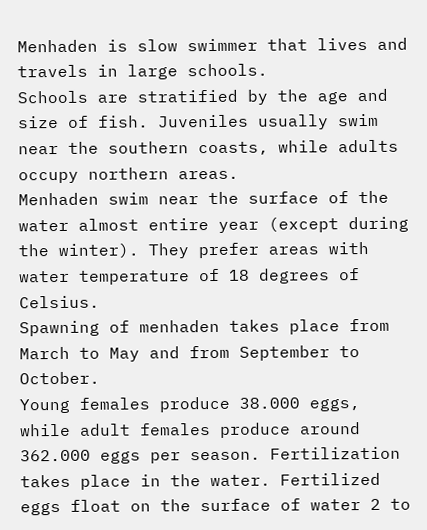Menhaden is slow swimmer that lives and travels in large schools.
Schools are stratified by the age and size of fish. Juveniles usually swim near the southern coasts, while adults occupy northern areas.
Menhaden swim near the surface of the water almost entire year (except during the winter). They prefer areas with water temperature of 18 degrees of Celsius.
Spawning of menhaden takes place from March to May and from September to October.
Young females produce 38.000 eggs, while adult females produce around 362.000 eggs per season. Fertilization takes place in the water. Fertilized eggs float on the surface of water 2 to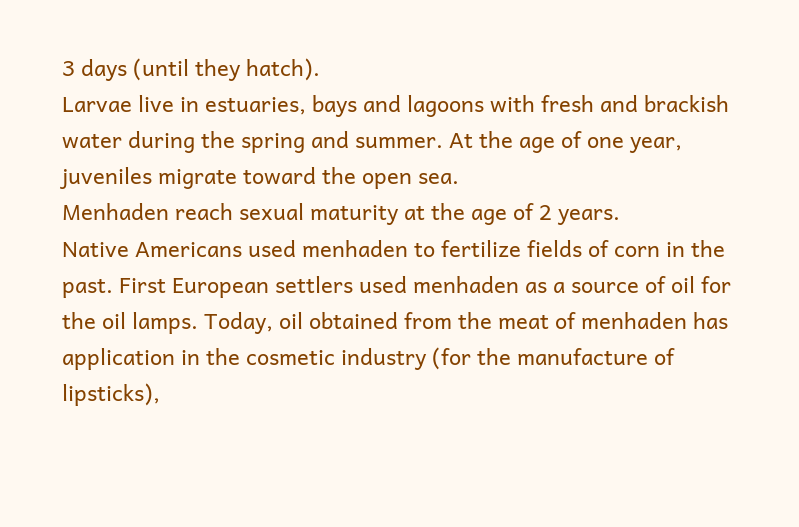3 days (until they hatch).
Larvae live in estuaries, bays and lagoons with fresh and brackish water during the spring and summer. At the age of one year, juveniles migrate toward the open sea.
Menhaden reach sexual maturity at the age of 2 years.
Native Americans used menhaden to fertilize fields of corn in the past. First European settlers used menhaden as a source of oil for the oil lamps. Today, oil obtained from the meat of menhaden has application in the cosmetic industry (for the manufacture of lipsticks),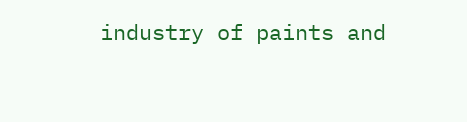industry of paints and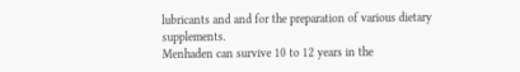lubricants and and for the preparation of various dietary supplements.
Menhaden can survive 10 to 12 years in the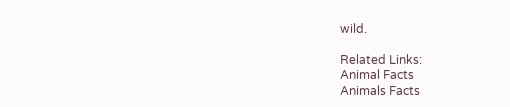wild.

Related Links:
Animal Facts
Animals Facts